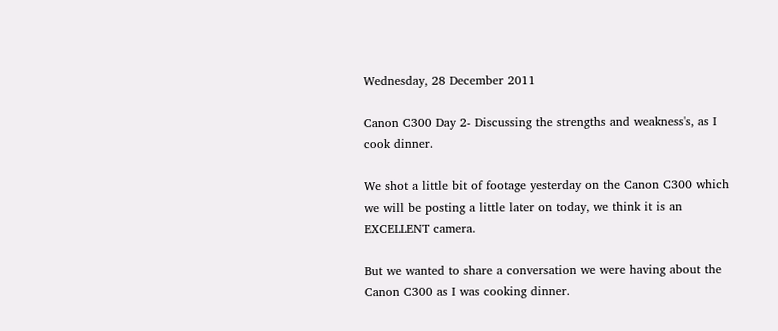Wednesday, 28 December 2011

Canon C300 Day 2- Discussing the strengths and weakness's, as I cook dinner.

We shot a little bit of footage yesterday on the Canon C300 which we will be posting a little later on today, we think it is an EXCELLENT camera.

But we wanted to share a conversation we were having about the Canon C300 as I was cooking dinner.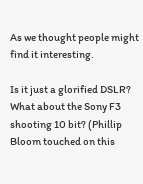As we thought people might find it interesting.

Is it just a glorified DSLR? What about the Sony F3 shooting 10 bit? (Phillip Bloom touched on this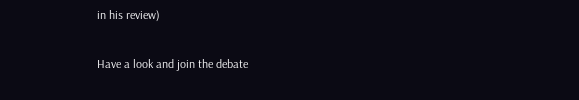in his review)

Have a look and join the debate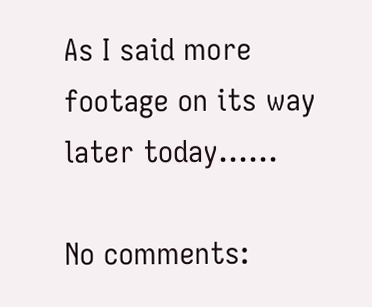As I said more footage on its way later today......

No comments: